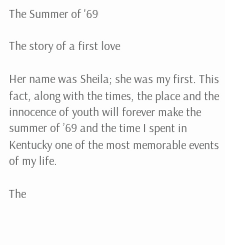The Summer of '69

The story of a first love

Her name was Sheila; she was my first. This fact, along with the times, the place and the innocence of youth will forever make the summer of ’69 and the time I spent in Kentucky one of the most memorable events of my life.

The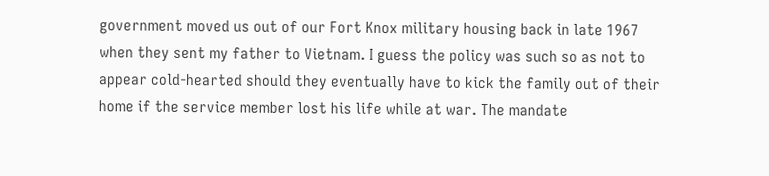government moved us out of our Fort Knox military housing back in late 1967 when they sent my father to Vietnam. I guess the policy was such so as not to appear cold-hearted should they eventually have to kick the family out of their home if the service member lost his life while at war. The mandate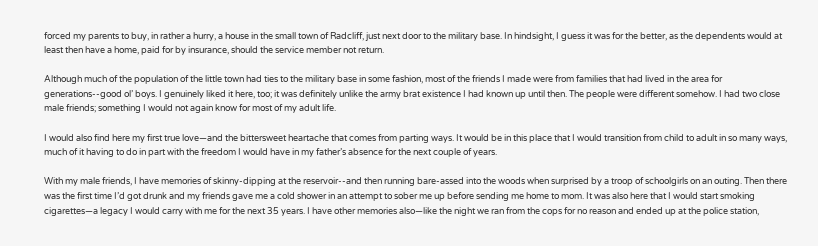forced my parents to buy, in rather a hurry, a house in the small town of Radcliff, just next door to the military base. In hindsight, I guess it was for the better, as the dependents would at least then have a home, paid for by insurance, should the service member not return.

Although much of the population of the little town had ties to the military base in some fashion, most of the friends I made were from families that had lived in the area for generations--good ol’ boys. I genuinely liked it here, too; it was definitely unlike the army brat existence I had known up until then. The people were different somehow. I had two close male friends; something I would not again know for most of my adult life.

I would also find here my first true love—and the bittersweet heartache that comes from parting ways. It would be in this place that I would transition from child to adult in so many ways, much of it having to do in part with the freedom I would have in my father’s absence for the next couple of years.

With my male friends, I have memories of skinny-dipping at the reservoir--and then running bare-assed into the woods when surprised by a troop of schoolgirls on an outing. Then there was the first time I’d got drunk and my friends gave me a cold shower in an attempt to sober me up before sending me home to mom. It was also here that I would start smoking cigarettes—a legacy I would carry with me for the next 35 years. I have other memories also—like the night we ran from the cops for no reason and ended up at the police station,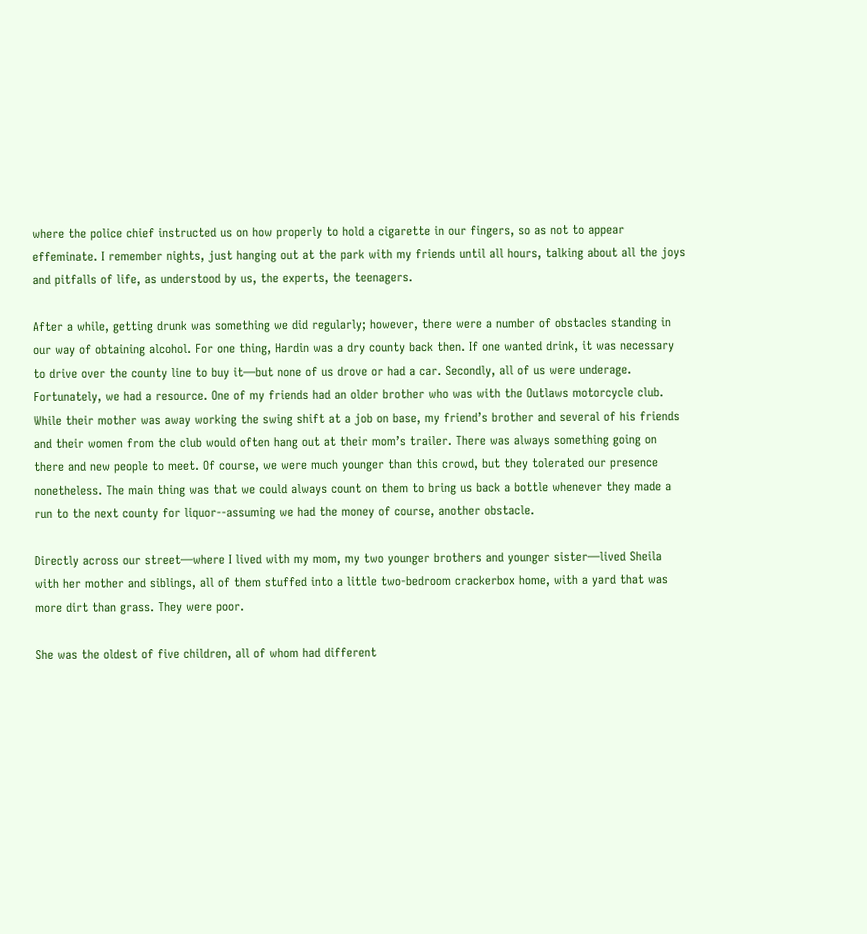where the police chief instructed us on how properly to hold a cigarette in our fingers, so as not to appear effeminate. I remember nights, just hanging out at the park with my friends until all hours, talking about all the joys and pitfalls of life, as understood by us, the experts, the teenagers.

After a while, getting drunk was something we did regularly; however, there were a number of obstacles standing in our way of obtaining alcohol. For one thing, Hardin was a dry county back then. If one wanted drink, it was necessary to drive over the county line to buy it—but none of us drove or had a car. Secondly, all of us were underage. Fortunately, we had a resource. One of my friends had an older brother who was with the Outlaws motorcycle club. While their mother was away working the swing shift at a job on base, my friend’s brother and several of his friends and their women from the club would often hang out at their mom’s trailer. There was always something going on there and new people to meet. Of course, we were much younger than this crowd, but they tolerated our presence nonetheless. The main thing was that we could always count on them to bring us back a bottle whenever they made a run to the next county for liquor--assuming we had the money of course, another obstacle.

Directly across our street—where I lived with my mom, my two younger brothers and younger sister—lived Sheila with her mother and siblings, all of them stuffed into a little two-bedroom crackerbox home, with a yard that was more dirt than grass. They were poor.

She was the oldest of five children, all of whom had different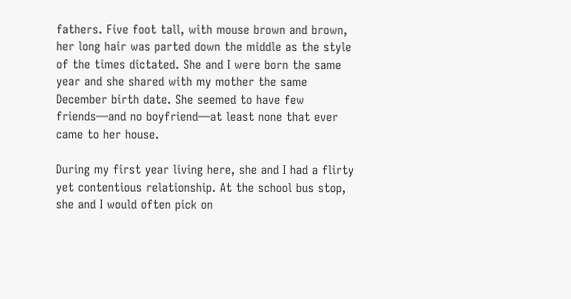fathers. Five foot tall, with mouse brown and brown, her long hair was parted down the middle as the style of the times dictated. She and I were born the same year and she shared with my mother the same December birth date. She seemed to have few friends—and no boyfriend—at least none that ever came to her house.

During my first year living here, she and I had a flirty yet contentious relationship. At the school bus stop, she and I would often pick on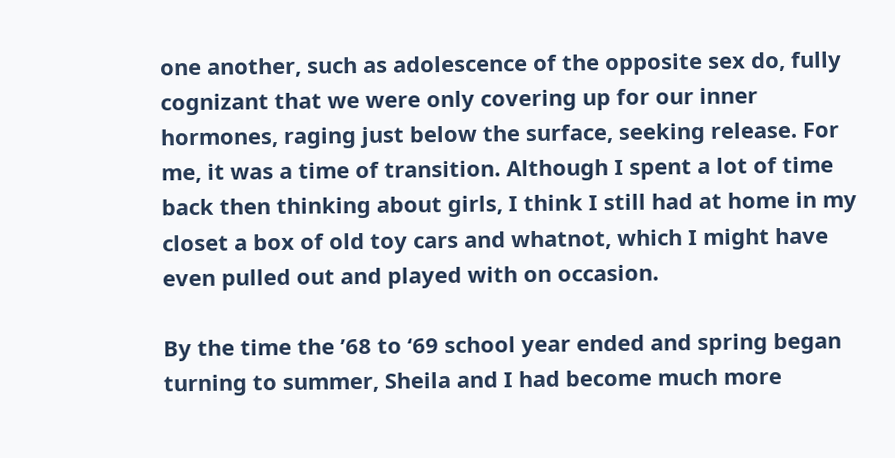one another, such as adolescence of the opposite sex do, fully cognizant that we were only covering up for our inner hormones, raging just below the surface, seeking release. For me, it was a time of transition. Although I spent a lot of time back then thinking about girls, I think I still had at home in my closet a box of old toy cars and whatnot, which I might have even pulled out and played with on occasion.

By the time the ’68 to ‘69 school year ended and spring began turning to summer, Sheila and I had become much more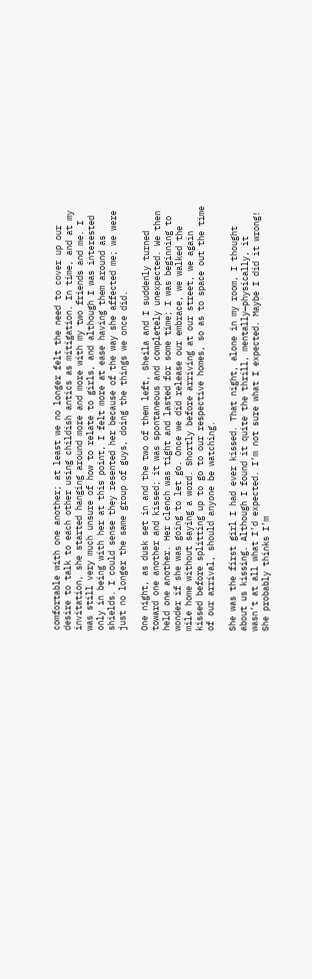comfortable with one another; at least we no longer felt the need to cover up our desire to talk to each other using childish antics as mitigation. In time, and at my invitation, she started hanging around more and more with my two friends and me. I was still very much unsure of how to relate to girls, and although I was interested only in being with her at this point, I felt more at ease having them around as shields. I could sense they resented her because of the way she affected me; we were just no longer the same group of guys, doing the things we once did.

One night, as dusk set in and the two of them left, Sheila and I suddenly turned toward one another and kissed; it was spontaneous and completely unexpected. We then held one another. Her clench was tight and lasted for some time; I was beginning to wonder if she was going to let go. Once we did release our embrace, we walked the mile home without saying a word. Shortly before arriving at our street, we again kissed before splitting up to go to our respective homes, so as to space out the time of our arrival, should anyone be watching.

She was the first girl I had ever kissed. That night, alone in my room, I thought about us kissing. Although I found it quite the thrill, mentally—physically, it wasn’t at all what I’d expected. I’m not sure what I expected. Maybe I did it wrong! She probably thinks I’m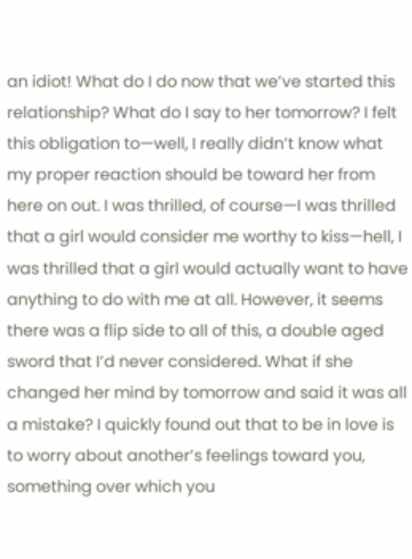an idiot! What do I do now that we’ve started this relationship? What do I say to her tomorrow? I felt this obligation to—well, I really didn’t know what my proper reaction should be toward her from here on out. I was thrilled, of course—I was thrilled that a girl would consider me worthy to kiss—hell, I was thrilled that a girl would actually want to have anything to do with me at all. However, it seems there was a flip side to all of this, a double aged sword that I’d never considered. What if she changed her mind by tomorrow and said it was all a mistake? I quickly found out that to be in love is to worry about another’s feelings toward you, something over which you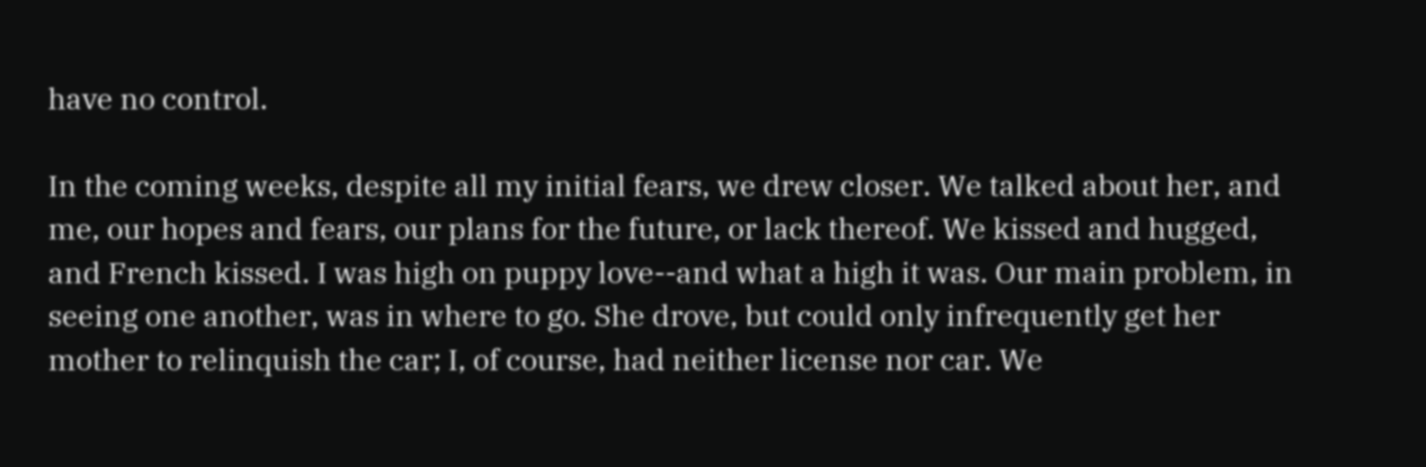have no control.

In the coming weeks, despite all my initial fears, we drew closer. We talked about her, and me, our hopes and fears, our plans for the future, or lack thereof. We kissed and hugged, and French kissed. I was high on puppy love--and what a high it was. Our main problem, in seeing one another, was in where to go. She drove, but could only infrequently get her mother to relinquish the car; I, of course, had neither license nor car. We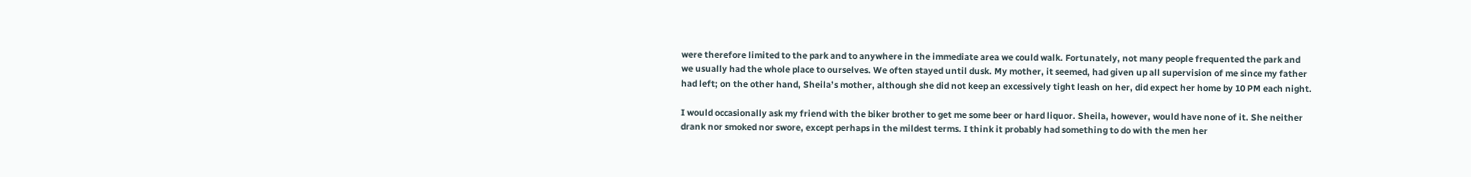were therefore limited to the park and to anywhere in the immediate area we could walk. Fortunately, not many people frequented the park and we usually had the whole place to ourselves. We often stayed until dusk. My mother, it seemed, had given up all supervision of me since my father had left; on the other hand, Sheila’s mother, although she did not keep an excessively tight leash on her, did expect her home by 10 PM each night.

I would occasionally ask my friend with the biker brother to get me some beer or hard liquor. Sheila, however, would have none of it. She neither drank nor smoked nor swore, except perhaps in the mildest terms. I think it probably had something to do with the men her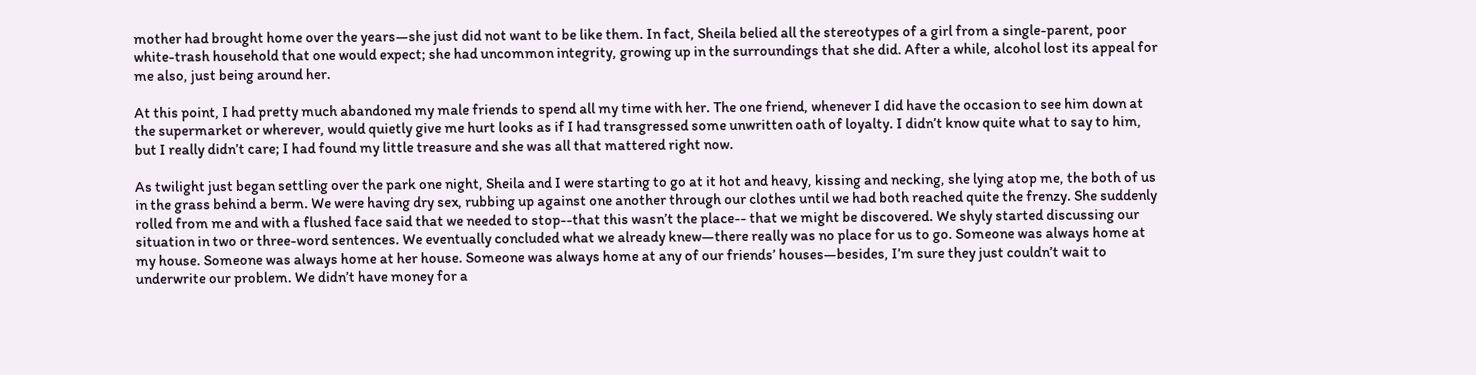mother had brought home over the years—she just did not want to be like them. In fact, Sheila belied all the stereotypes of a girl from a single-parent, poor white-trash household that one would expect; she had uncommon integrity, growing up in the surroundings that she did. After a while, alcohol lost its appeal for me also, just being around her.

At this point, I had pretty much abandoned my male friends to spend all my time with her. The one friend, whenever I did have the occasion to see him down at the supermarket or wherever, would quietly give me hurt looks as if I had transgressed some unwritten oath of loyalty. I didn’t know quite what to say to him, but I really didn’t care; I had found my little treasure and she was all that mattered right now.

As twilight just began settling over the park one night, Sheila and I were starting to go at it hot and heavy, kissing and necking, she lying atop me, the both of us in the grass behind a berm. We were having dry sex, rubbing up against one another through our clothes until we had both reached quite the frenzy. She suddenly rolled from me and with a flushed face said that we needed to stop--that this wasn’t the place-- that we might be discovered. We shyly started discussing our situation in two or three-word sentences. We eventually concluded what we already knew—there really was no place for us to go. Someone was always home at my house. Someone was always home at her house. Someone was always home at any of our friends’ houses—besides, I’m sure they just couldn’t wait to underwrite our problem. We didn’t have money for a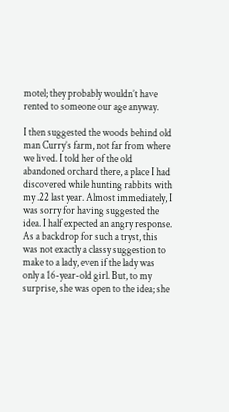motel; they probably wouldn’t have rented to someone our age anyway.

I then suggested the woods behind old man Curry’s farm, not far from where we lived. I told her of the old abandoned orchard there, a place I had discovered while hunting rabbits with my .22 last year. Almost immediately, I was sorry for having suggested the idea. I half expected an angry response. As a backdrop for such a tryst, this was not exactly a classy suggestion to make to a lady, even if the lady was only a 16-year-old girl. But, to my surprise, she was open to the idea; she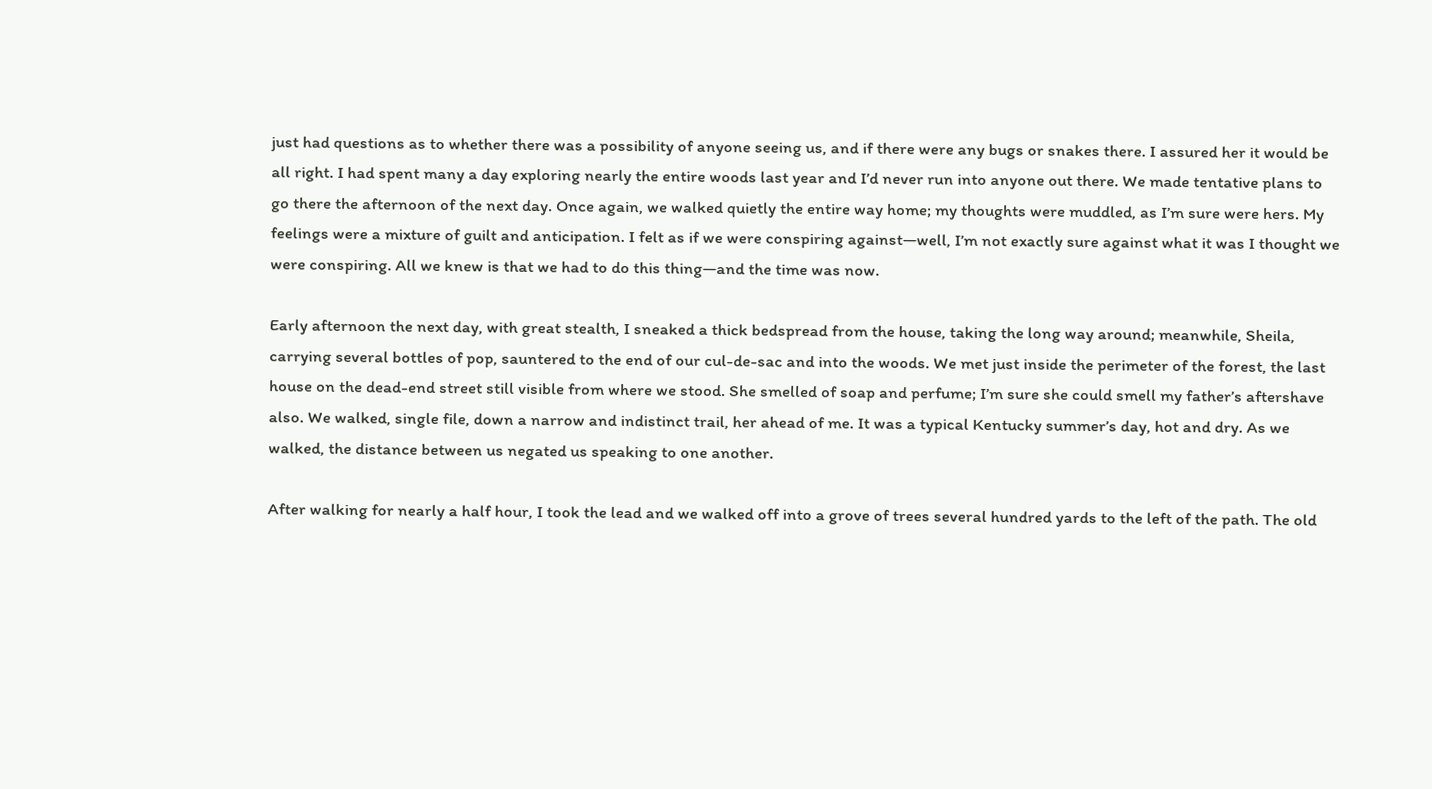just had questions as to whether there was a possibility of anyone seeing us, and if there were any bugs or snakes there. I assured her it would be all right. I had spent many a day exploring nearly the entire woods last year and I’d never run into anyone out there. We made tentative plans to go there the afternoon of the next day. Once again, we walked quietly the entire way home; my thoughts were muddled, as I’m sure were hers. My feelings were a mixture of guilt and anticipation. I felt as if we were conspiring against—well, I’m not exactly sure against what it was I thought we were conspiring. All we knew is that we had to do this thing—and the time was now.

Early afternoon the next day, with great stealth, I sneaked a thick bedspread from the house, taking the long way around; meanwhile, Sheila, carrying several bottles of pop, sauntered to the end of our cul-de-sac and into the woods. We met just inside the perimeter of the forest, the last house on the dead-end street still visible from where we stood. She smelled of soap and perfume; I’m sure she could smell my father’s aftershave also. We walked, single file, down a narrow and indistinct trail, her ahead of me. It was a typical Kentucky summer’s day, hot and dry. As we walked, the distance between us negated us speaking to one another.

After walking for nearly a half hour, I took the lead and we walked off into a grove of trees several hundred yards to the left of the path. The old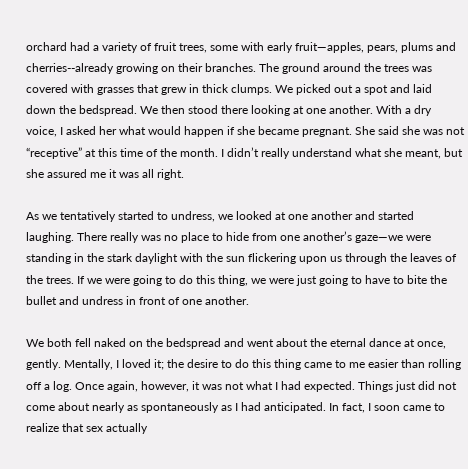orchard had a variety of fruit trees, some with early fruit—apples, pears, plums and cherries--already growing on their branches. The ground around the trees was covered with grasses that grew in thick clumps. We picked out a spot and laid down the bedspread. We then stood there looking at one another. With a dry voice, I asked her what would happen if she became pregnant. She said she was not “receptive” at this time of the month. I didn’t really understand what she meant, but she assured me it was all right.

As we tentatively started to undress, we looked at one another and started laughing. There really was no place to hide from one another’s gaze—we were standing in the stark daylight with the sun flickering upon us through the leaves of the trees. If we were going to do this thing, we were just going to have to bite the bullet and undress in front of one another.

We both fell naked on the bedspread and went about the eternal dance at once, gently. Mentally, I loved it; the desire to do this thing came to me easier than rolling off a log. Once again, however, it was not what I had expected. Things just did not come about nearly as spontaneously as I had anticipated. In fact, I soon came to realize that sex actually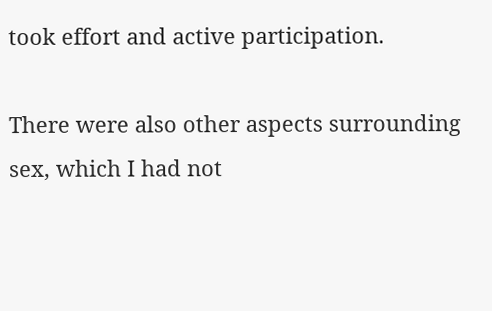took effort and active participation.

There were also other aspects surrounding sex, which I had not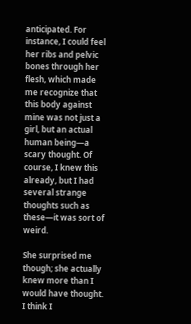anticipated. For instance, I could feel her ribs and pelvic bones through her flesh, which made me recognize that this body against mine was not just a girl, but an actual human being—a scary thought. Of course, I knew this already, but I had several strange thoughts such as these—it was sort of weird.

She surprised me though; she actually knew more than I would have thought. I think I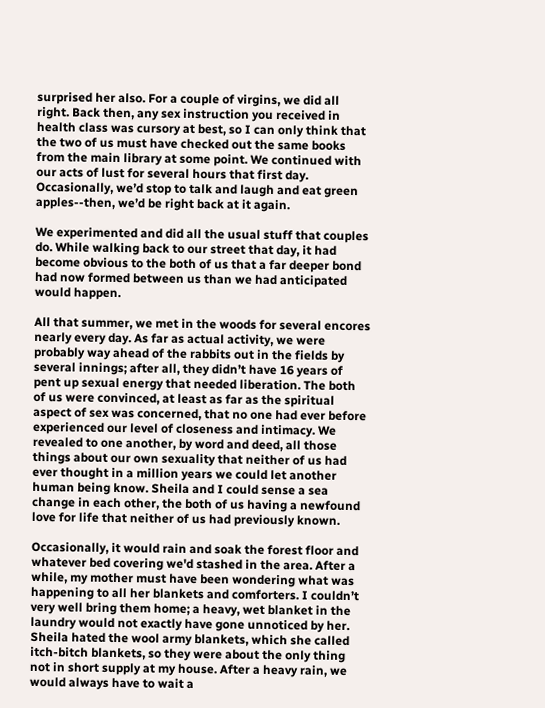surprised her also. For a couple of virgins, we did all right. Back then, any sex instruction you received in health class was cursory at best, so I can only think that the two of us must have checked out the same books from the main library at some point. We continued with our acts of lust for several hours that first day. Occasionally, we’d stop to talk and laugh and eat green apples--then, we’d be right back at it again.

We experimented and did all the usual stuff that couples do. While walking back to our street that day, it had become obvious to the both of us that a far deeper bond had now formed between us than we had anticipated would happen.

All that summer, we met in the woods for several encores nearly every day. As far as actual activity, we were probably way ahead of the rabbits out in the fields by several innings; after all, they didn’t have 16 years of pent up sexual energy that needed liberation. The both of us were convinced, at least as far as the spiritual aspect of sex was concerned, that no one had ever before experienced our level of closeness and intimacy. We revealed to one another, by word and deed, all those things about our own sexuality that neither of us had ever thought in a million years we could let another human being know. Sheila and I could sense a sea change in each other, the both of us having a newfound love for life that neither of us had previously known.

Occasionally, it would rain and soak the forest floor and whatever bed covering we'd stashed in the area. After a while, my mother must have been wondering what was happening to all her blankets and comforters. I couldn’t very well bring them home; a heavy, wet blanket in the laundry would not exactly have gone unnoticed by her. Sheila hated the wool army blankets, which she called itch-bitch blankets, so they were about the only thing not in short supply at my house. After a heavy rain, we would always have to wait a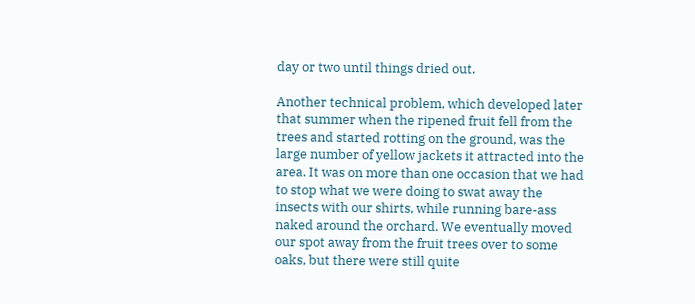day or two until things dried out.

Another technical problem, which developed later that summer when the ripened fruit fell from the trees and started rotting on the ground, was the large number of yellow jackets it attracted into the area. It was on more than one occasion that we had to stop what we were doing to swat away the insects with our shirts, while running bare-ass naked around the orchard. We eventually moved our spot away from the fruit trees over to some oaks, but there were still quite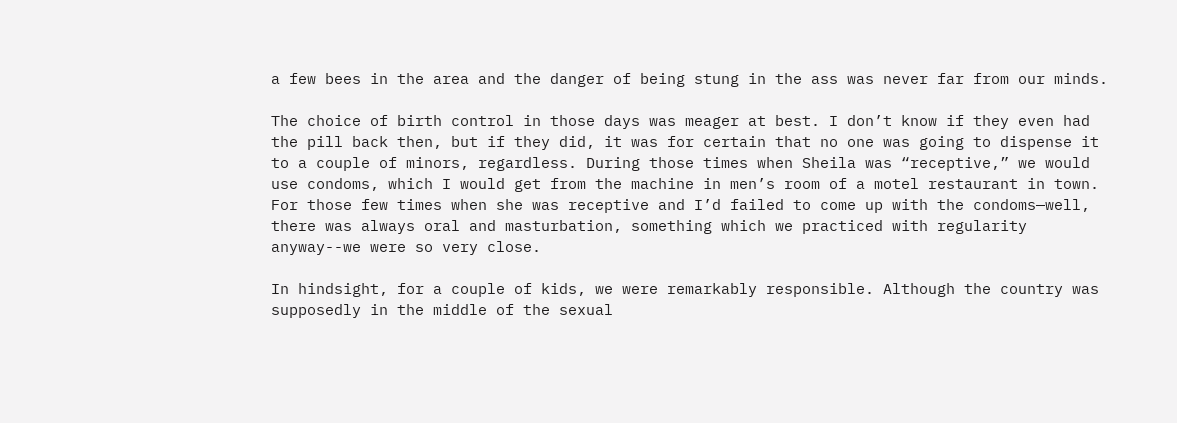a few bees in the area and the danger of being stung in the ass was never far from our minds.

The choice of birth control in those days was meager at best. I don’t know if they even had the pill back then, but if they did, it was for certain that no one was going to dispense it to a couple of minors, regardless. During those times when Sheila was “receptive,” we would use condoms, which I would get from the machine in men’s room of a motel restaurant in town. For those few times when she was receptive and I’d failed to come up with the condoms—well, there was always oral and masturbation, something which we practiced with regularity anyway--we were so very close.

In hindsight, for a couple of kids, we were remarkably responsible. Although the country was supposedly in the middle of the sexual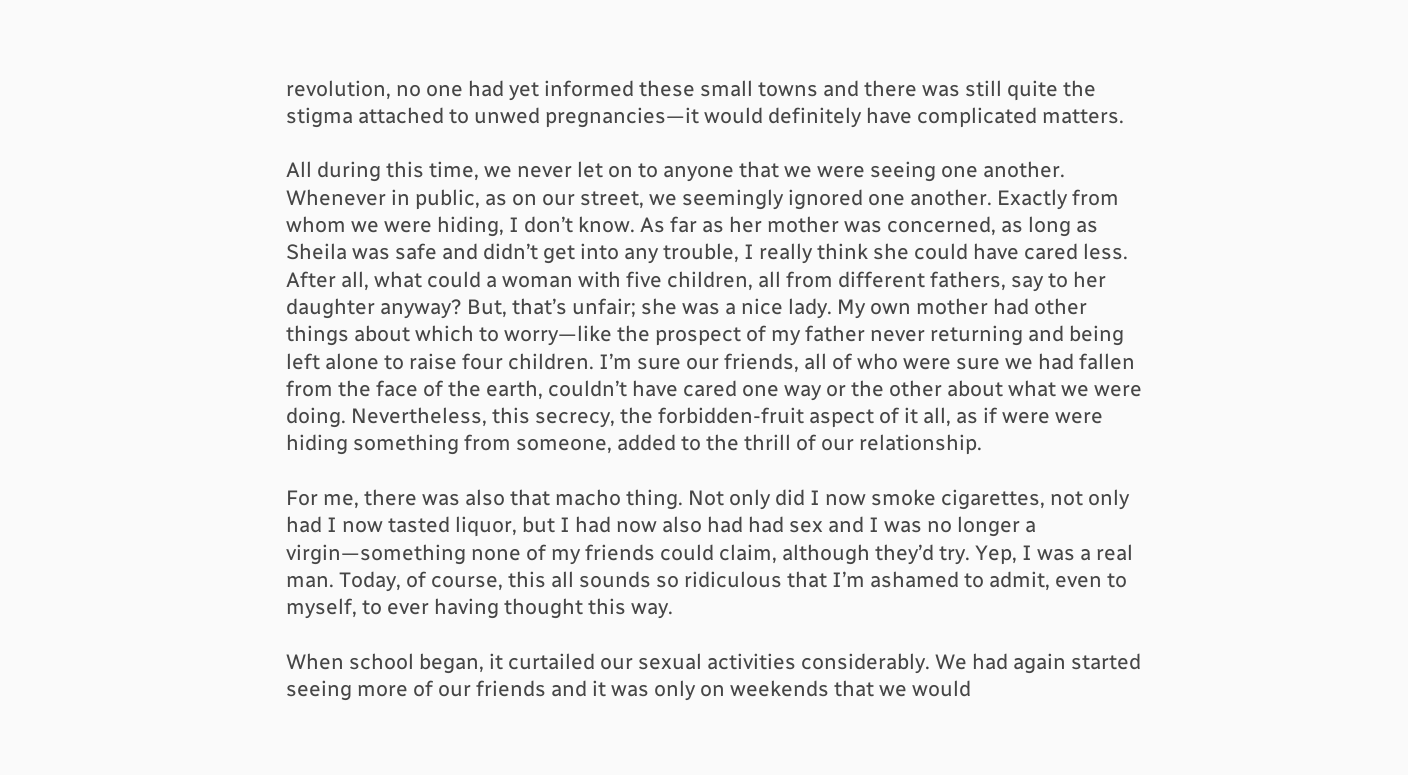revolution, no one had yet informed these small towns and there was still quite the stigma attached to unwed pregnancies—it would definitely have complicated matters.

All during this time, we never let on to anyone that we were seeing one another. Whenever in public, as on our street, we seemingly ignored one another. Exactly from whom we were hiding, I don’t know. As far as her mother was concerned, as long as Sheila was safe and didn’t get into any trouble, I really think she could have cared less. After all, what could a woman with five children, all from different fathers, say to her daughter anyway? But, that’s unfair; she was a nice lady. My own mother had other things about which to worry—like the prospect of my father never returning and being left alone to raise four children. I’m sure our friends, all of who were sure we had fallen from the face of the earth, couldn’t have cared one way or the other about what we were doing. Nevertheless, this secrecy, the forbidden-fruit aspect of it all, as if were were hiding something from someone, added to the thrill of our relationship.

For me, there was also that macho thing. Not only did I now smoke cigarettes, not only had I now tasted liquor, but I had now also had had sex and I was no longer a virgin—something none of my friends could claim, although they’d try. Yep, I was a real man. Today, of course, this all sounds so ridiculous that I’m ashamed to admit, even to myself, to ever having thought this way.

When school began, it curtailed our sexual activities considerably. We had again started seeing more of our friends and it was only on weekends that we would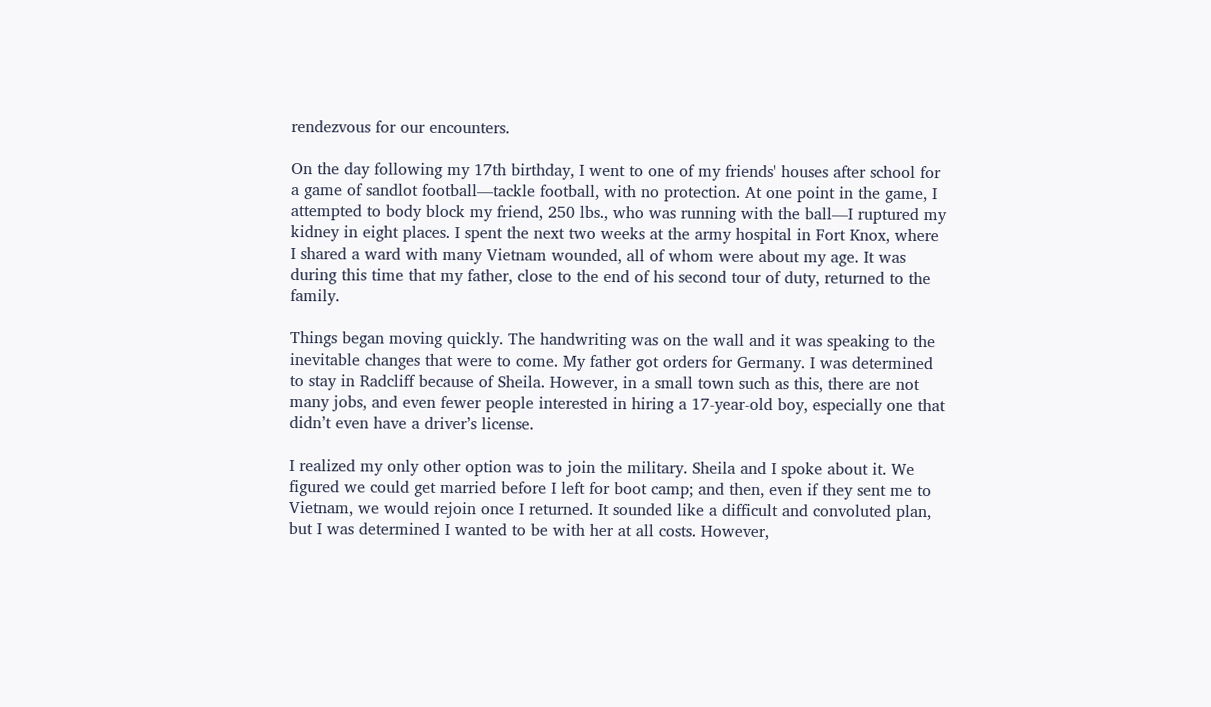rendezvous for our encounters.

On the day following my 17th birthday, I went to one of my friends' houses after school for a game of sandlot football—tackle football, with no protection. At one point in the game, I attempted to body block my friend, 250 lbs., who was running with the ball—I ruptured my kidney in eight places. I spent the next two weeks at the army hospital in Fort Knox, where I shared a ward with many Vietnam wounded, all of whom were about my age. It was during this time that my father, close to the end of his second tour of duty, returned to the family.

Things began moving quickly. The handwriting was on the wall and it was speaking to the inevitable changes that were to come. My father got orders for Germany. I was determined to stay in Radcliff because of Sheila. However, in a small town such as this, there are not many jobs, and even fewer people interested in hiring a 17-year-old boy, especially one that didn’t even have a driver’s license.

I realized my only other option was to join the military. Sheila and I spoke about it. We figured we could get married before I left for boot camp; and then, even if they sent me to Vietnam, we would rejoin once I returned. It sounded like a difficult and convoluted plan, but I was determined I wanted to be with her at all costs. However,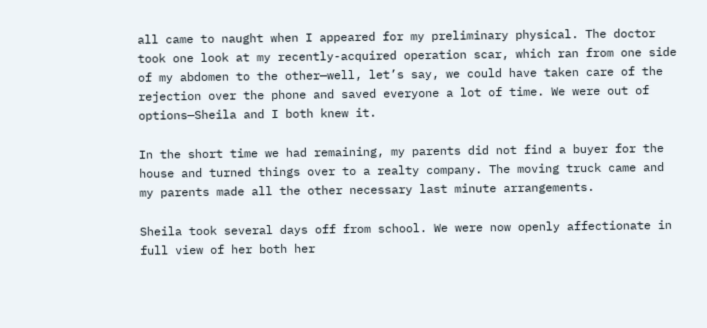all came to naught when I appeared for my preliminary physical. The doctor took one look at my recently-acquired operation scar, which ran from one side of my abdomen to the other—well, let’s say, we could have taken care of the rejection over the phone and saved everyone a lot of time. We were out of options—Sheila and I both knew it.

In the short time we had remaining, my parents did not find a buyer for the house and turned things over to a realty company. The moving truck came and my parents made all the other necessary last minute arrangements.

Sheila took several days off from school. We were now openly affectionate in full view of her both her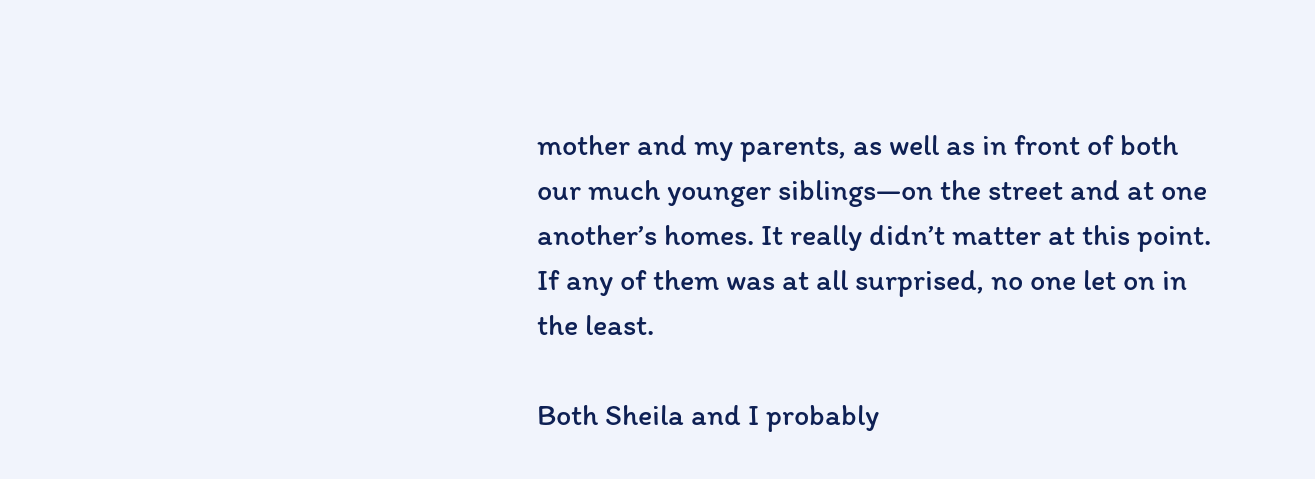mother and my parents, as well as in front of both our much younger siblings—on the street and at one another’s homes. It really didn’t matter at this point. If any of them was at all surprised, no one let on in the least.

Both Sheila and I probably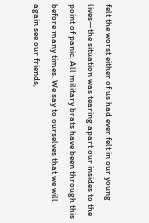felt the worst either of us had ever felt in our young lives—the situation was tearing apart our insides to the point of panic. All military brats have been through this before many times. We say to ourselves that we will again see our friends,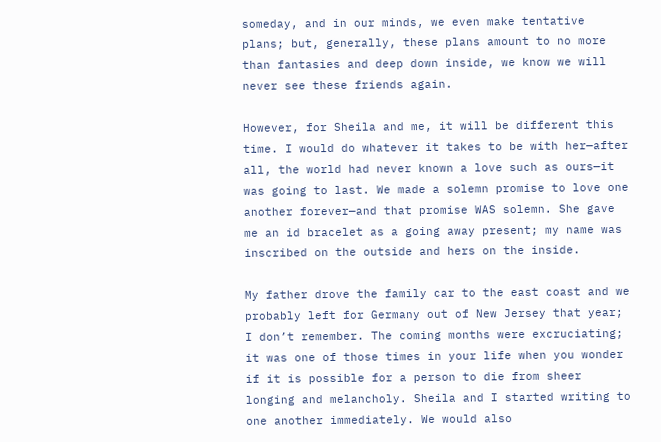someday, and in our minds, we even make tentative plans; but, generally, these plans amount to no more than fantasies and deep down inside, we know we will never see these friends again.

However, for Sheila and me, it will be different this time. I would do whatever it takes to be with her—after all, the world had never known a love such as ours—it was going to last. We made a solemn promise to love one another forever—and that promise WAS solemn. She gave me an id bracelet as a going away present; my name was inscribed on the outside and hers on the inside.

My father drove the family car to the east coast and we probably left for Germany out of New Jersey that year; I don’t remember. The coming months were excruciating; it was one of those times in your life when you wonder if it is possible for a person to die from sheer longing and melancholy. Sheila and I started writing to one another immediately. We would also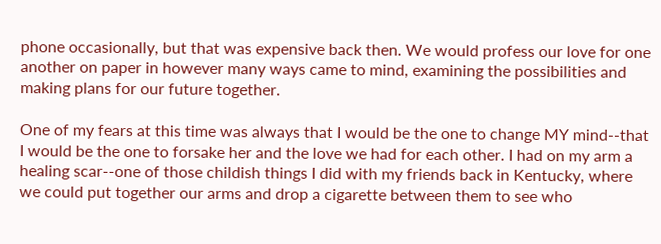phone occasionally, but that was expensive back then. We would profess our love for one another on paper in however many ways came to mind, examining the possibilities and making plans for our future together.

One of my fears at this time was always that I would be the one to change MY mind--that I would be the one to forsake her and the love we had for each other. I had on my arm a healing scar--one of those childish things I did with my friends back in Kentucky, where we could put together our arms and drop a cigarette between them to see who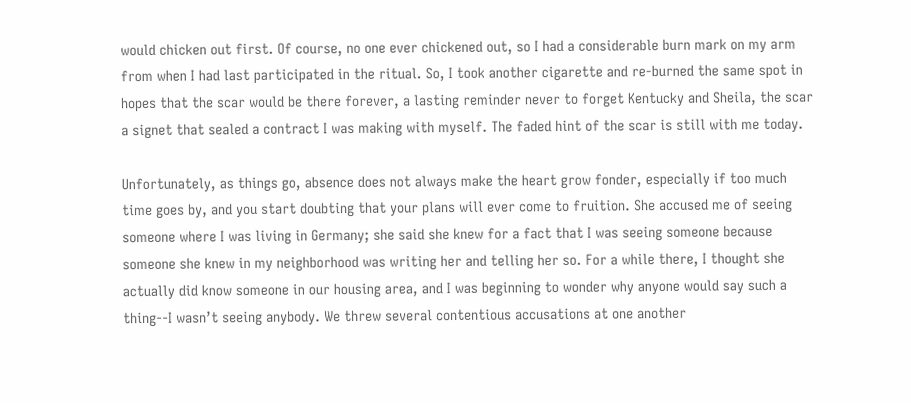would chicken out first. Of course, no one ever chickened out, so I had a considerable burn mark on my arm from when I had last participated in the ritual. So, I took another cigarette and re-burned the same spot in hopes that the scar would be there forever, a lasting reminder never to forget Kentucky and Sheila, the scar a signet that sealed a contract I was making with myself. The faded hint of the scar is still with me today.

Unfortunately, as things go, absence does not always make the heart grow fonder, especially if too much time goes by, and you start doubting that your plans will ever come to fruition. She accused me of seeing someone where I was living in Germany; she said she knew for a fact that I was seeing someone because someone she knew in my neighborhood was writing her and telling her so. For a while there, I thought she actually did know someone in our housing area, and I was beginning to wonder why anyone would say such a thing--I wasn’t seeing anybody. We threw several contentious accusations at one another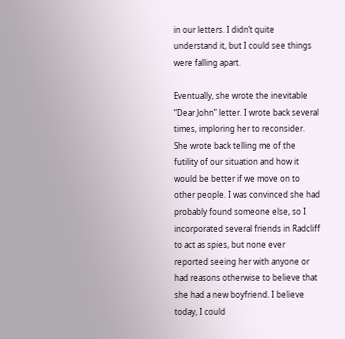in our letters. I didn’t quite understand it, but I could see things were falling apart.

Eventually, she wrote the inevitable “Dear John” letter. I wrote back several times, imploring her to reconsider. She wrote back telling me of the futility of our situation and how it would be better if we move on to other people. I was convinced she had probably found someone else, so I incorporated several friends in Radcliff to act as spies, but none ever reported seeing her with anyone or had reasons otherwise to believe that she had a new boyfriend. I believe today, I could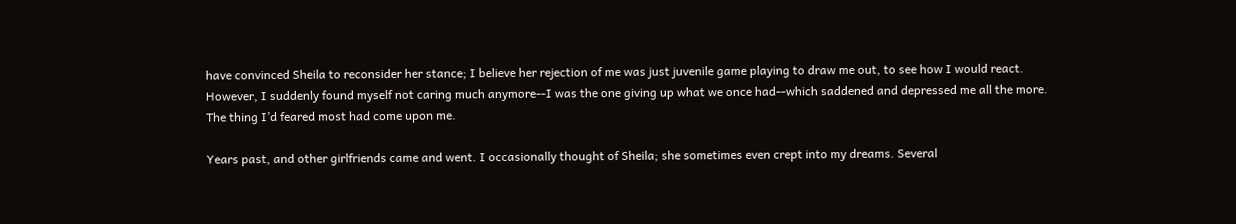have convinced Sheila to reconsider her stance; I believe her rejection of me was just juvenile game playing to draw me out, to see how I would react. However, I suddenly found myself not caring much anymore--I was the one giving up what we once had--which saddened and depressed me all the more. The thing I’d feared most had come upon me.

Years past, and other girlfriends came and went. I occasionally thought of Sheila; she sometimes even crept into my dreams. Several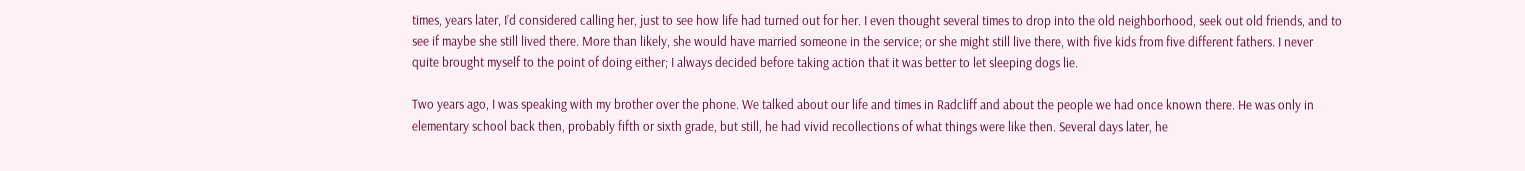times, years later, I’d considered calling her, just to see how life had turned out for her. I even thought several times to drop into the old neighborhood, seek out old friends, and to see if maybe she still lived there. More than likely, she would have married someone in the service; or she might still live there, with five kids from five different fathers. I never quite brought myself to the point of doing either; I always decided before taking action that it was better to let sleeping dogs lie.

Two years ago, I was speaking with my brother over the phone. We talked about our life and times in Radcliff and about the people we had once known there. He was only in elementary school back then, probably fifth or sixth grade, but still, he had vivid recollections of what things were like then. Several days later, he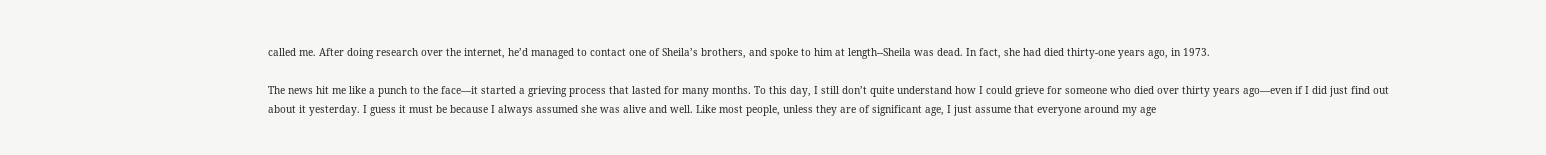called me. After doing research over the internet, he’d managed to contact one of Sheila’s brothers, and spoke to him at length--Sheila was dead. In fact, she had died thirty-one years ago, in 1973.

The news hit me like a punch to the face—it started a grieving process that lasted for many months. To this day, I still don’t quite understand how I could grieve for someone who died over thirty years ago—even if I did just find out about it yesterday. I guess it must be because I always assumed she was alive and well. Like most people, unless they are of significant age, I just assume that everyone around my age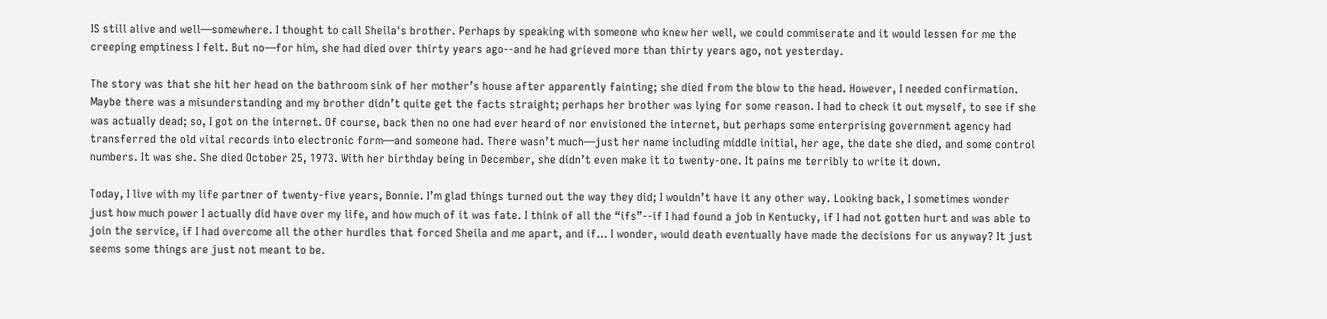IS still alive and well—somewhere. I thought to call Sheila's brother. Perhaps by speaking with someone who knew her well, we could commiserate and it would lessen for me the creeping emptiness I felt. But no—for him, she had died over thirty years ago--and he had grieved more than thirty years ago, not yesterday.

The story was that she hit her head on the bathroom sink of her mother’s house after apparently fainting; she died from the blow to the head. However, I needed confirmation. Maybe there was a misunderstanding and my brother didn’t quite get the facts straight; perhaps her brother was lying for some reason. I had to check it out myself, to see if she was actually dead; so, I got on the internet. Of course, back then no one had ever heard of nor envisioned the internet, but perhaps some enterprising government agency had transferred the old vital records into electronic form—and someone had. There wasn’t much—just her name including middle initial, her age, the date she died, and some control numbers. It was she. She died October 25, 1973. With her birthday being in December, she didn’t even make it to twenty-one. It pains me terribly to write it down.

Today, I live with my life partner of twenty-five years, Bonnie. I’m glad things turned out the way they did; I wouldn’t have it any other way. Looking back, I sometimes wonder just how much power I actually did have over my life, and how much of it was fate. I think of all the “ifs”--if I had found a job in Kentucky, if I had not gotten hurt and was able to join the service, if I had overcome all the other hurdles that forced Sheila and me apart, and if… I wonder, would death eventually have made the decisions for us anyway? It just seems some things are just not meant to be.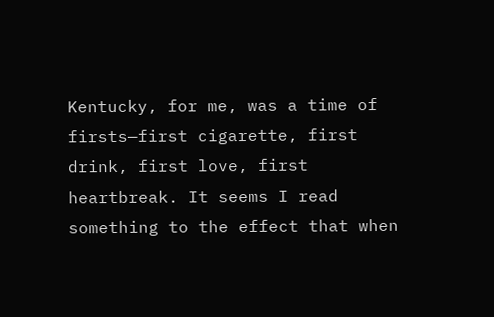Kentucky, for me, was a time of firsts—first cigarette, first drink, first love, first heartbreak. It seems I read something to the effect that when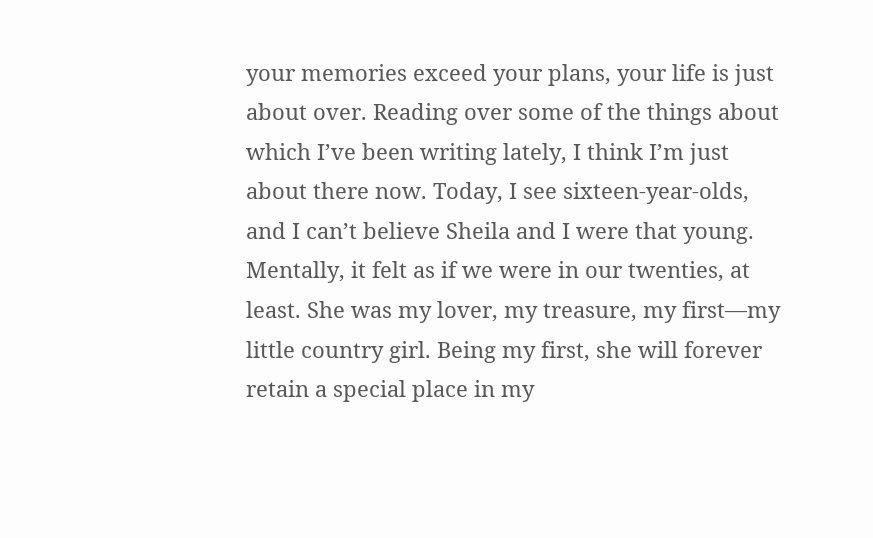your memories exceed your plans, your life is just about over. Reading over some of the things about which I’ve been writing lately, I think I’m just about there now. Today, I see sixteen-year-olds, and I can’t believe Sheila and I were that young. Mentally, it felt as if we were in our twenties, at least. She was my lover, my treasure, my first—my little country girl. Being my first, she will forever retain a special place in my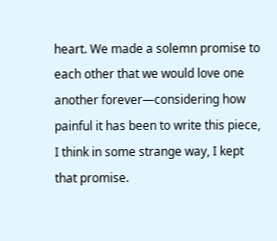heart. We made a solemn promise to each other that we would love one another forever—considering how painful it has been to write this piece, I think in some strange way, I kept that promise.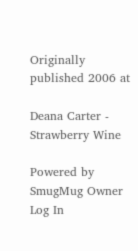Originally published 2006 at

Deana Carter - Strawberry Wine

Powered by SmugMug Owner Log In